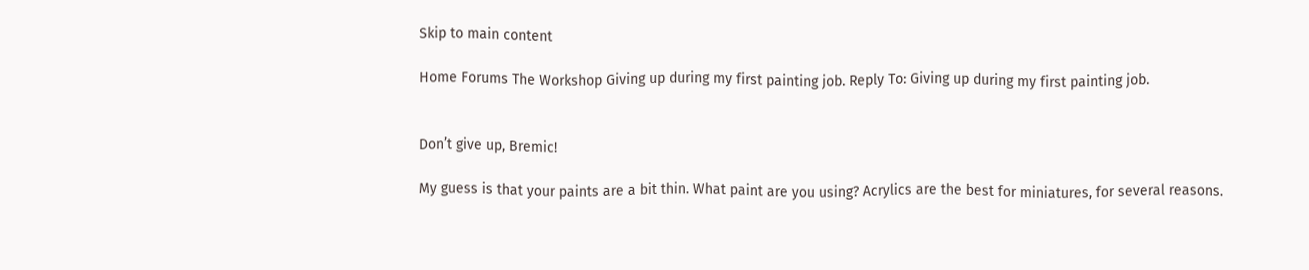Skip to main content

Home Forums The Workshop Giving up during my first painting job. Reply To: Giving up during my first painting job.


Don’t give up, Bremic!

My guess is that your paints are a bit thin. What paint are you using? Acrylics are the best for miniatures, for several reasons.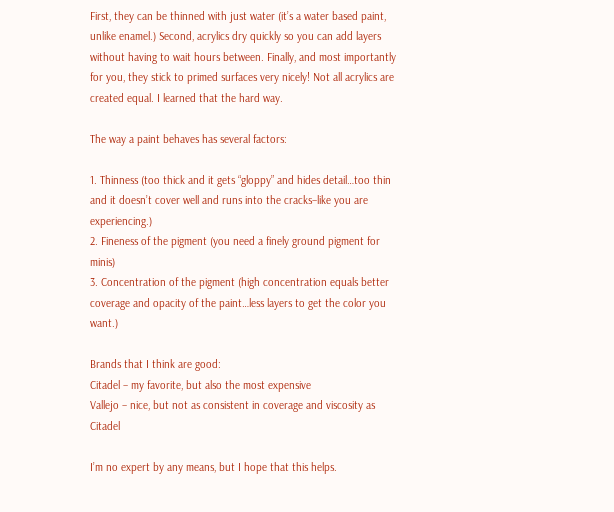First, they can be thinned with just water (it’s a water based paint, unlike enamel.) Second, acrylics dry quickly so you can add layers without having to wait hours between. Finally, and most importantly for you, they stick to primed surfaces very nicely! Not all acrylics are created equal. I learned that the hard way.

The way a paint behaves has several factors:

1. Thinness (too thick and it gets “gloppy” and hides detail…too thin and it doesn’t cover well and runs into the cracks–like you are experiencing.)
2. Fineness of the pigment (you need a finely ground pigment for minis)
3. Concentration of the pigment (high concentration equals better coverage and opacity of the paint…less layers to get the color you want.)

Brands that I think are good:
Citadel – my favorite, but also the most expensive
Vallejo – nice, but not as consistent in coverage and viscosity as Citadel

I’m no expert by any means, but I hope that this helps.